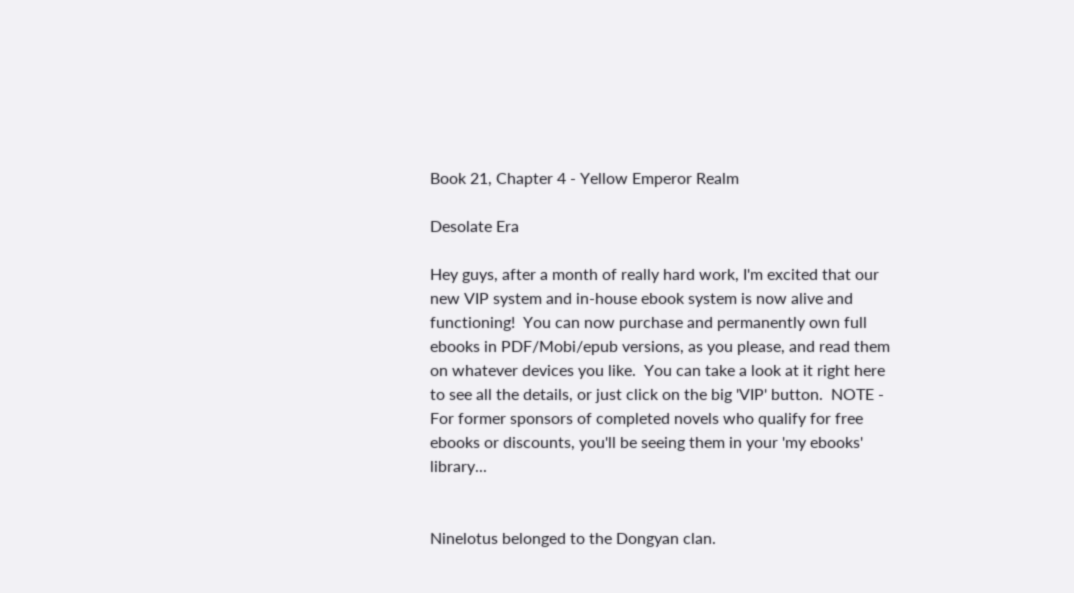Book 21, Chapter 4 - Yellow Emperor Realm

Desolate Era

Hey guys, after a month of really hard work, I'm excited that our new VIP system and in-house ebook system is now alive and functioning!  You can now purchase and permanently own full ebooks in PDF/Mobi/epub versions, as you please, and read them on whatever devices you like.  You can take a look at it right here to see all the details, or just click on the big 'VIP' button.  NOTE - For former sponsors of completed novels who qualify for free ebooks or discounts, you'll be seeing them in your 'my ebooks' library...


Ninelotus belonged to the Dongyan clan.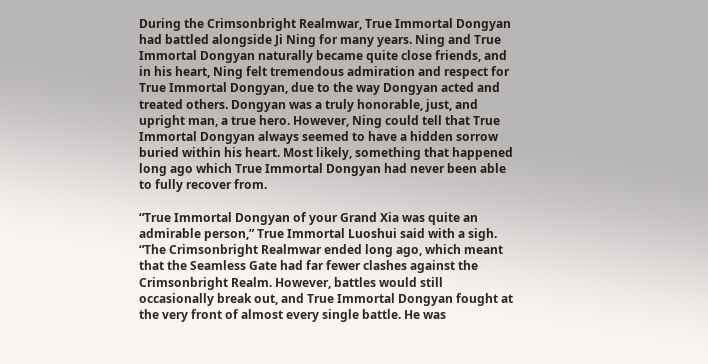During the Crimsonbright Realmwar, True Immortal Dongyan had battled alongside Ji Ning for many years. Ning and True Immortal Dongyan naturally became quite close friends, and in his heart, Ning felt tremendous admiration and respect for True Immortal Dongyan, due to the way Dongyan acted and treated others. Dongyan was a truly honorable, just, and upright man, a true hero. However, Ning could tell that True Immortal Dongyan always seemed to have a hidden sorrow buried within his heart. Most likely, something that happened long ago which True Immortal Dongyan had never been able to fully recover from.

“True Immortal Dongyan of your Grand Xia was quite an admirable person,” True Immortal Luoshui said with a sigh. “The Crimsonbright Realmwar ended long ago, which meant that the Seamless Gate had far fewer clashes against the Crimsonbright Realm. However, battles would still occasionally break out, and True Immortal Dongyan fought at the very front of almost every single battle. He was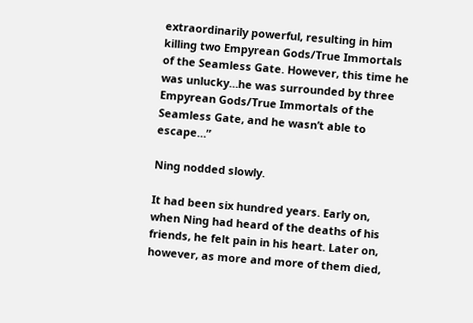extraordinarily powerful, resulting in him killing two Empyrean Gods/True Immortals of the Seamless Gate. However, this time he was unlucky…he was surrounded by three Empyrean Gods/True Immortals of the Seamless Gate, and he wasn’t able to escape…”

Ning nodded slowly.

It had been six hundred years. Early on, when Ning had heard of the deaths of his friends, he felt pain in his heart. Later on, however, as more and more of them died,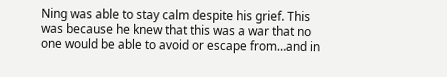Ning was able to stay calm despite his grief. This was because he knew that this was a war that no one would be able to avoid or escape from…and in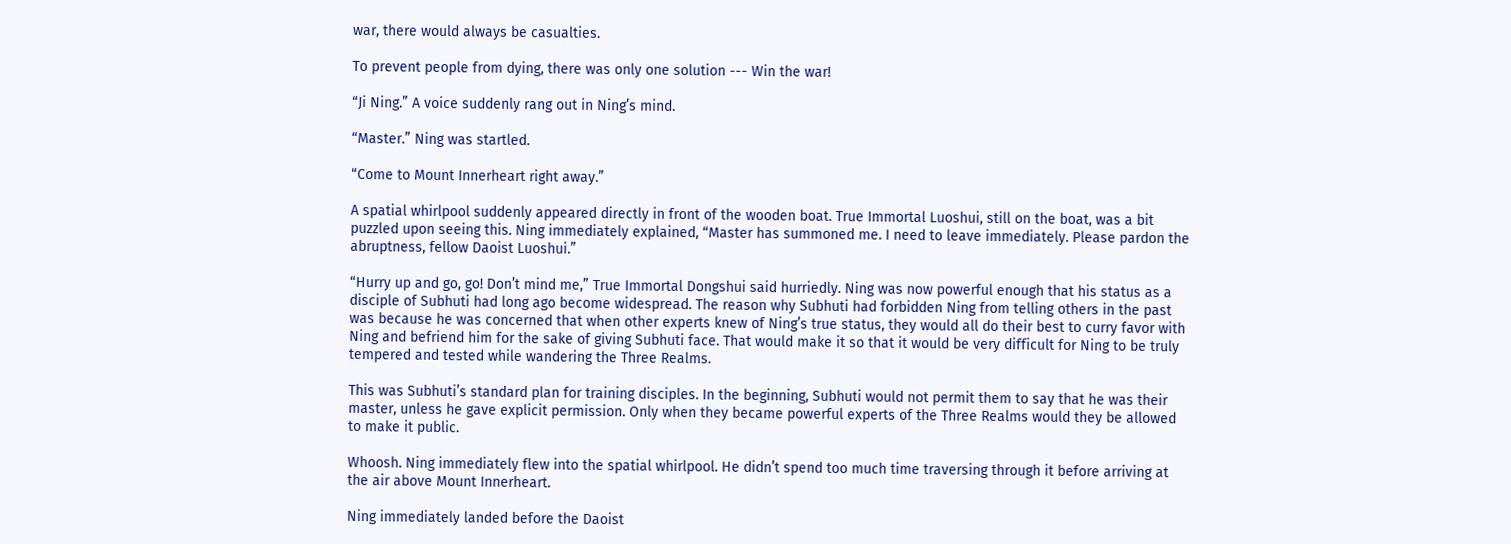war, there would always be casualties.

To prevent people from dying, there was only one solution --- Win the war!

“Ji Ning.” A voice suddenly rang out in Ning’s mind.

“Master.” Ning was startled.

“Come to Mount Innerheart right away.”

A spatial whirlpool suddenly appeared directly in front of the wooden boat. True Immortal Luoshui, still on the boat, was a bit puzzled upon seeing this. Ning immediately explained, “Master has summoned me. I need to leave immediately. Please pardon the abruptness, fellow Daoist Luoshui.”

“Hurry up and go, go! Don’t mind me,” True Immortal Dongshui said hurriedly. Ning was now powerful enough that his status as a disciple of Subhuti had long ago become widespread. The reason why Subhuti had forbidden Ning from telling others in the past was because he was concerned that when other experts knew of Ning’s true status, they would all do their best to curry favor with Ning and befriend him for the sake of giving Subhuti face. That would make it so that it would be very difficult for Ning to be truly tempered and tested while wandering the Three Realms.

This was Subhuti’s standard plan for training disciples. In the beginning, Subhuti would not permit them to say that he was their master, unless he gave explicit permission. Only when they became powerful experts of the Three Realms would they be allowed to make it public.

Whoosh. Ning immediately flew into the spatial whirlpool. He didn’t spend too much time traversing through it before arriving at the air above Mount Innerheart.

Ning immediately landed before the Daoist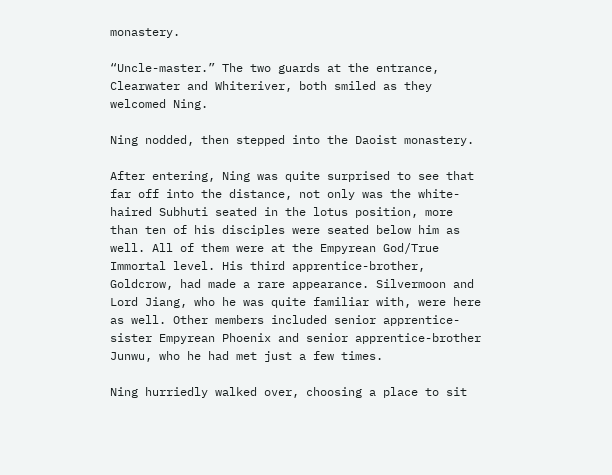monastery.

“Uncle-master.” The two guards at the entrance, Clearwater and Whiteriver, both smiled as they welcomed Ning.

Ning nodded, then stepped into the Daoist monastery.

After entering, Ning was quite surprised to see that far off into the distance, not only was the white-haired Subhuti seated in the lotus position, more than ten of his disciples were seated below him as well. All of them were at the Empyrean God/True Immortal level. His third apprentice-brother, Goldcrow, had made a rare appearance. Silvermoon and Lord Jiang, who he was quite familiar with, were here as well. Other members included senior apprentice-sister Empyrean Phoenix and senior apprentice-brother Junwu, who he had met just a few times.

Ning hurriedly walked over, choosing a place to sit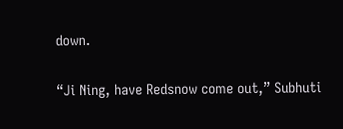down.

“Ji Ning, have Redsnow come out,” Subhuti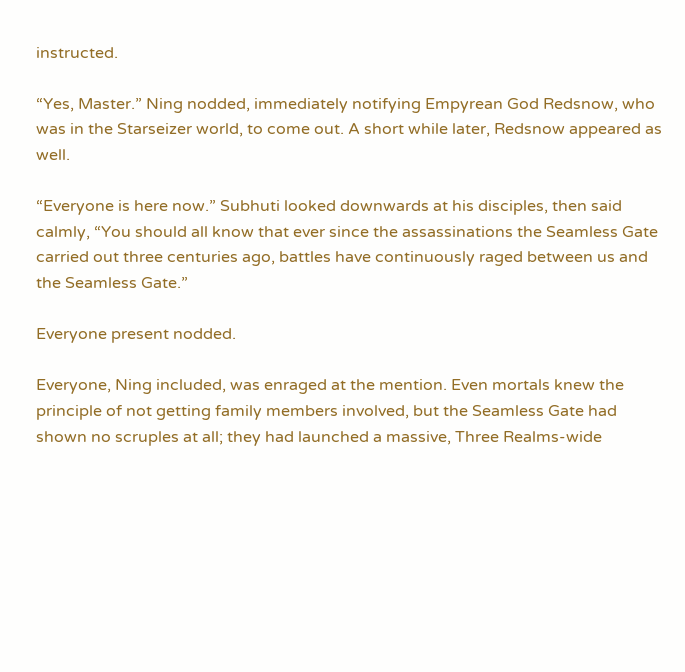instructed.

“Yes, Master.” Ning nodded, immediately notifying Empyrean God Redsnow, who was in the Starseizer world, to come out. A short while later, Redsnow appeared as well.

“Everyone is here now.” Subhuti looked downwards at his disciples, then said calmly, “You should all know that ever since the assassinations the Seamless Gate carried out three centuries ago, battles have continuously raged between us and the Seamless Gate.”

Everyone present nodded.

Everyone, Ning included, was enraged at the mention. Even mortals knew the principle of not getting family members involved, but the Seamless Gate had shown no scruples at all; they had launched a massive, Three Realms-wide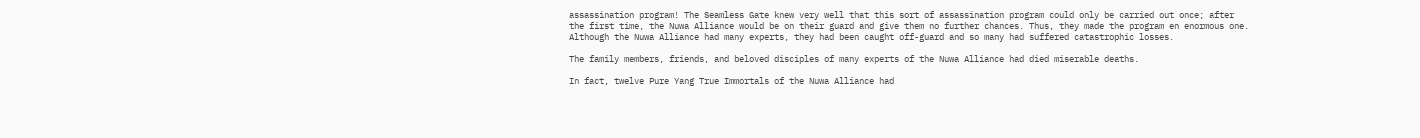assassination program! The Seamless Gate knew very well that this sort of assassination program could only be carried out once; after the first time, the Nuwa Alliance would be on their guard and give them no further chances. Thus, they made the program en enormous one. Although the Nuwa Alliance had many experts, they had been caught off-guard and so many had suffered catastrophic losses.

The family members, friends, and beloved disciples of many experts of the Nuwa Alliance had died miserable deaths.

In fact, twelve Pure Yang True Immortals of the Nuwa Alliance had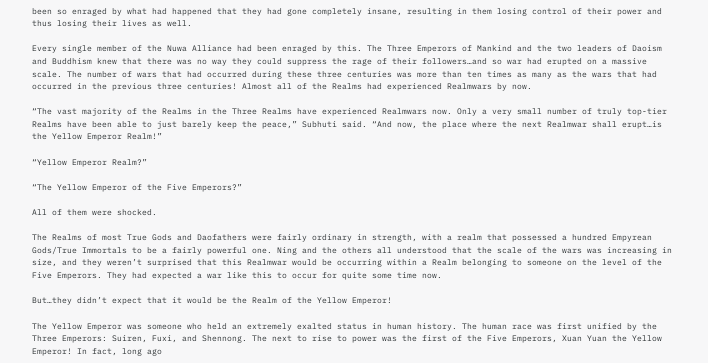been so enraged by what had happened that they had gone completely insane, resulting in them losing control of their power and thus losing their lives as well.

Every single member of the Nuwa Alliance had been enraged by this. The Three Emperors of Mankind and the two leaders of Daoism and Buddhism knew that there was no way they could suppress the rage of their followers…and so war had erupted on a massive scale. The number of wars that had occurred during these three centuries was more than ten times as many as the wars that had occurred in the previous three centuries! Almost all of the Realms had experienced Realmwars by now.

“The vast majority of the Realms in the Three Realms have experienced Realmwars now. Only a very small number of truly top-tier Realms have been able to just barely keep the peace,” Subhuti said. “And now, the place where the next Realmwar shall erupt…is the Yellow Emperor Realm!”

“Yellow Emperor Realm?”

“The Yellow Emperor of the Five Emperors?”

All of them were shocked.

The Realms of most True Gods and Daofathers were fairly ordinary in strength, with a realm that possessed a hundred Empyrean Gods/True Immortals to be a fairly powerful one. Ning and the others all understood that the scale of the wars was increasing in size, and they weren’t surprised that this Realmwar would be occurring within a Realm belonging to someone on the level of the Five Emperors. They had expected a war like this to occur for quite some time now.

But…they didn’t expect that it would be the Realm of the Yellow Emperor!

The Yellow Emperor was someone who held an extremely exalted status in human history. The human race was first unified by the Three Emperors: Suiren, Fuxi, and Shennong. The next to rise to power was the first of the Five Emperors, Xuan Yuan the Yellow Emperor! In fact, long ago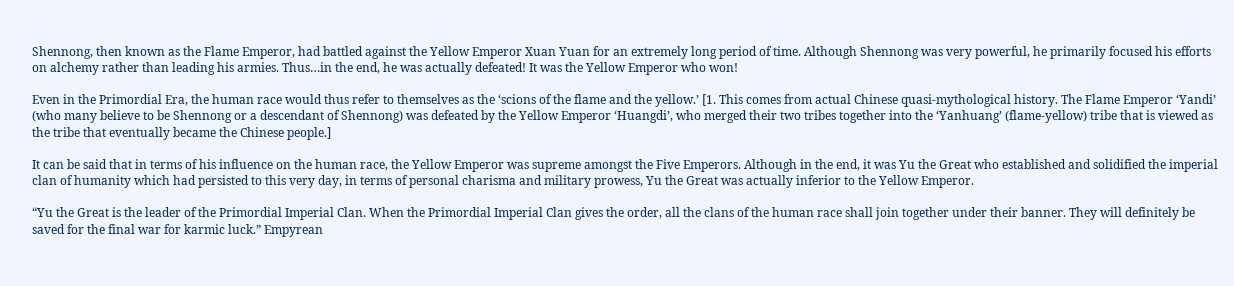Shennong, then known as the Flame Emperor, had battled against the Yellow Emperor Xuan Yuan for an extremely long period of time. Although Shennong was very powerful, he primarily focused his efforts on alchemy rather than leading his armies. Thus…in the end, he was actually defeated! It was the Yellow Emperor who won!

Even in the Primordial Era, the human race would thus refer to themselves as the ‘scions of the flame and the yellow.’ [1. This comes from actual Chinese quasi-mythological history. The Flame Emperor ‘Yandi’ (who many believe to be Shennong or a descendant of Shennong) was defeated by the Yellow Emperor ‘Huangdi’, who merged their two tribes together into the ‘Yanhuang’ (flame-yellow) tribe that is viewed as the tribe that eventually became the Chinese people.]

It can be said that in terms of his influence on the human race, the Yellow Emperor was supreme amongst the Five Emperors. Although in the end, it was Yu the Great who established and solidified the imperial clan of humanity which had persisted to this very day, in terms of personal charisma and military prowess, Yu the Great was actually inferior to the Yellow Emperor.

“Yu the Great is the leader of the Primordial Imperial Clan. When the Primordial Imperial Clan gives the order, all the clans of the human race shall join together under their banner. They will definitely be saved for the final war for karmic luck.” Empyrean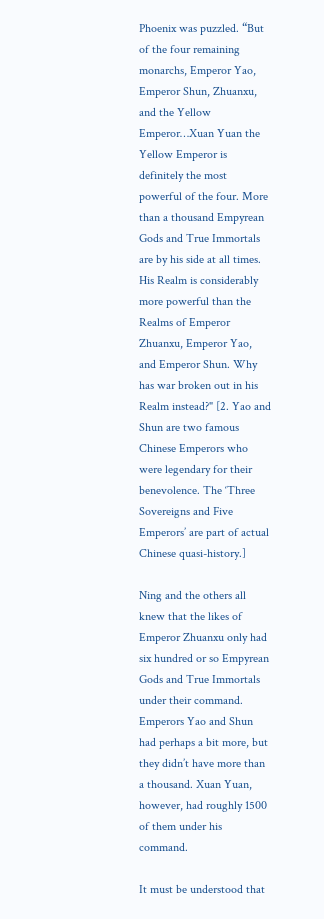Phoenix was puzzled. “But of the four remaining monarchs, Emperor Yao, Emperor Shun, Zhuanxu, and the Yellow Emperor…Xuan Yuan the Yellow Emperor is definitely the most powerful of the four. More than a thousand Empyrean Gods and True Immortals are by his side at all times. His Realm is considerably more powerful than the Realms of Emperor Zhuanxu, Emperor Yao, and Emperor Shun. Why has war broken out in his Realm instead?" [2. Yao and Shun are two famous Chinese Emperors who were legendary for their benevolence. The ‘Three Sovereigns and Five Emperors’ are part of actual Chinese quasi-history.]

Ning and the others all knew that the likes of Emperor Zhuanxu only had six hundred or so Empyrean Gods and True Immortals under their command. Emperors Yao and Shun had perhaps a bit more, but they didn’t have more than a thousand. Xuan Yuan, however, had roughly 1500 of them under his command.

It must be understood that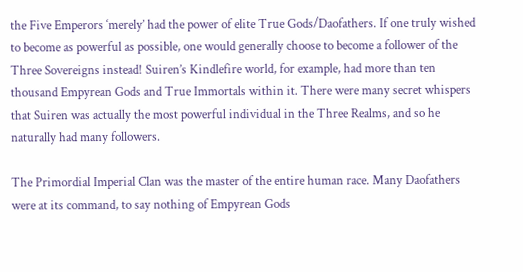the Five Emperors ‘merely’ had the power of elite True Gods/Daofathers. If one truly wished to become as powerful as possible, one would generally choose to become a follower of the Three Sovereigns instead! Suiren’s Kindlefire world, for example, had more than ten thousand Empyrean Gods and True Immortals within it. There were many secret whispers that Suiren was actually the most powerful individual in the Three Realms, and so he naturally had many followers.

The Primordial Imperial Clan was the master of the entire human race. Many Daofathers were at its command, to say nothing of Empyrean Gods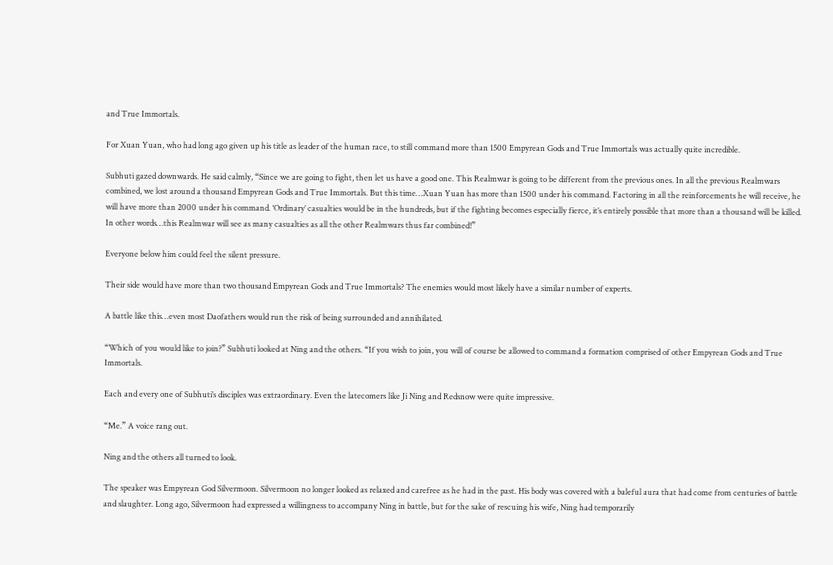and True Immortals.

For Xuan Yuan, who had long ago given up his title as leader of the human race, to still command more than 1500 Empyrean Gods and True Immortals was actually quite incredible.

Subhuti gazed downwards. He said calmly, “Since we are going to fight, then let us have a good one. This Realmwar is going to be different from the previous ones. In all the previous Realmwars combined, we lost around a thousand Empyrean Gods and True Immortals. But this time…Xuan Yuan has more than 1500 under his command. Factoring in all the reinforcements he will receive, he will have more than 2000 under his command. ‘Ordinary’ casualties would be in the hundreds, but if the fighting becomes especially fierce, it’s entirely possible that more than a thousand will be killed. In other words…this Realmwar will see as many casualties as all the other Realmwars thus far combined!”

Everyone below him could feel the silent pressure.

Their side would have more than two thousand Empyrean Gods and True Immortals? The enemies would most likely have a similar number of experts.

A battle like this…even most Daofathers would run the risk of being surrounded and annihilated.

“Which of you would like to join?” Subhuti looked at Ning and the others. “If you wish to join, you will of course be allowed to command a formation comprised of other Empyrean Gods and True Immortals.

Each and every one of Subhuti’s disciples was extraordinary. Even the latecomers like Ji Ning and Redsnow were quite impressive.

“Me.” A voice rang out.

Ning and the others all turned to look.

The speaker was Empyrean God Silvermoon. Silvermoon no longer looked as relaxed and carefree as he had in the past. His body was covered with a baleful aura that had come from centuries of battle and slaughter. Long ago, Silvermoon had expressed a willingness to accompany Ning in battle, but for the sake of rescuing his wife, Ning had temporarily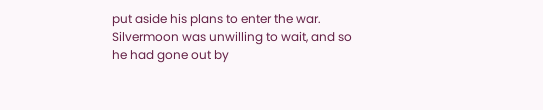put aside his plans to enter the war. Silvermoon was unwilling to wait, and so he had gone out by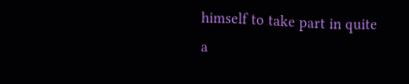himself to take part in quite a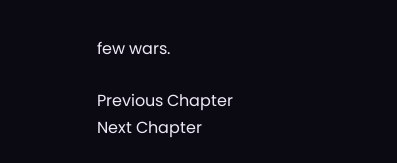few wars.

Previous Chapter Next Chapter